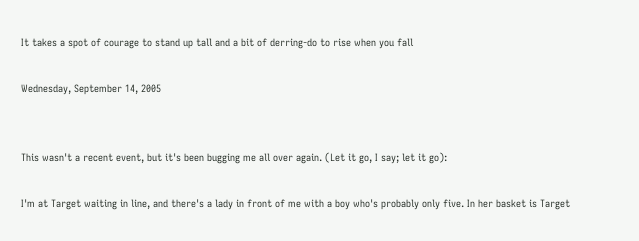It takes a spot of courage to stand up tall and a bit of derring-do to rise when you fall

Wednesday, September 14, 2005


This wasn't a recent event, but it's been bugging me all over again. (Let it go, I say; let it go):

I'm at Target waiting in line, and there's a lady in front of me with a boy who's probably only five. In her basket is Target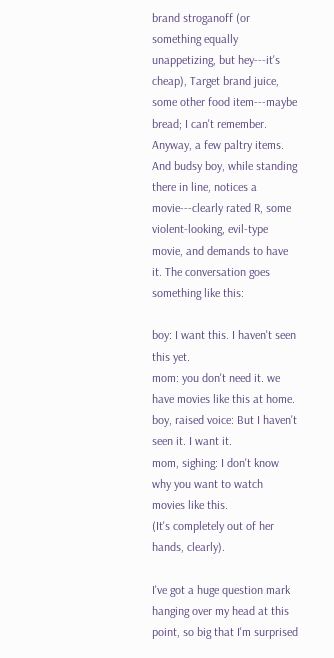brand stroganoff (or something equally unappetizing, but hey---it's cheap), Target brand juice, some other food item---maybe bread; I can't remember. Anyway, a few paltry items. And budsy boy, while standing there in line, notices a movie---clearly rated R, some violent-looking, evil-type movie, and demands to have it. The conversation goes something like this:

boy: I want this. I haven't seen this yet.
mom: you don't need it. we have movies like this at home.
boy, raised voice: But I haven't seen it. I want it.
mom, sighing: I don't know why you want to watch movies like this.
(It's completely out of her hands, clearly).

I've got a huge question mark hanging over my head at this point, so big that I'm surprised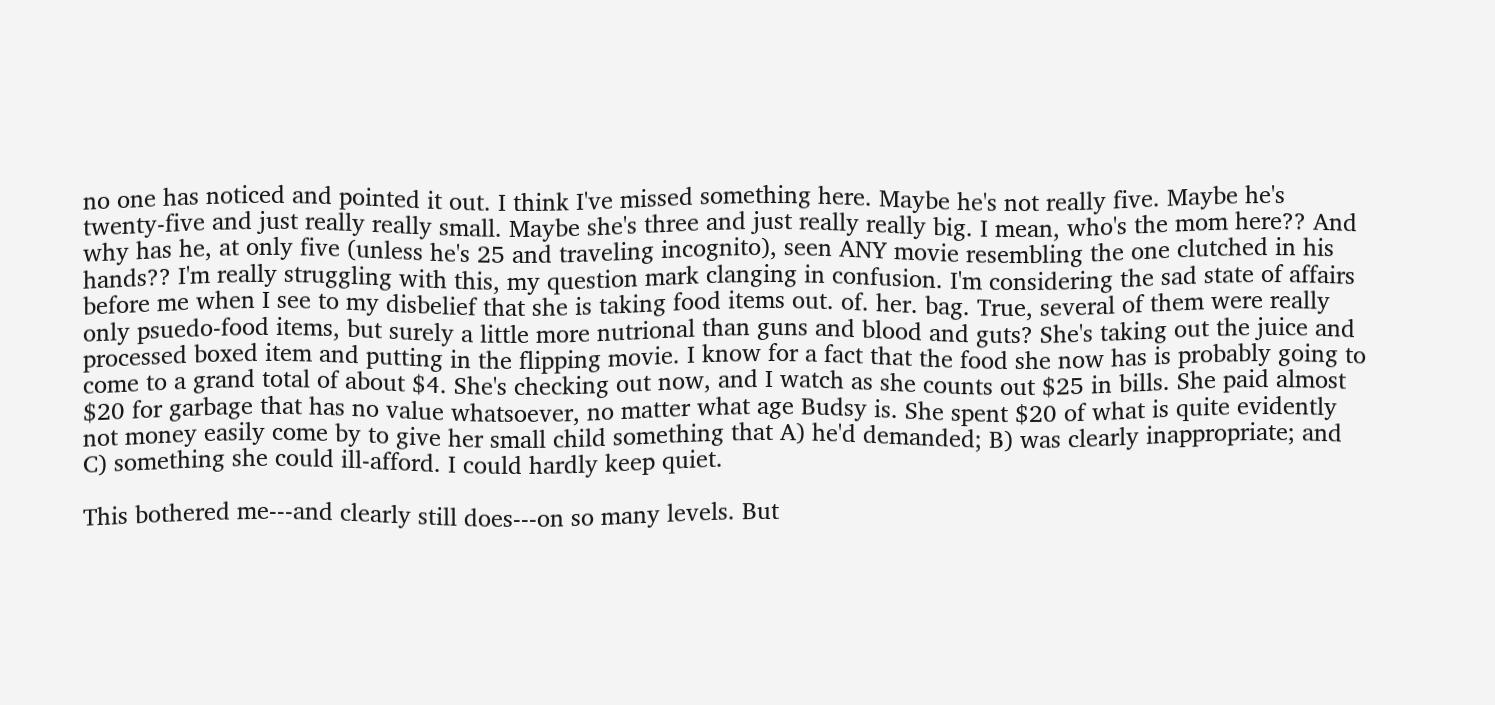no one has noticed and pointed it out. I think I've missed something here. Maybe he's not really five. Maybe he's twenty-five and just really really small. Maybe she's three and just really really big. I mean, who's the mom here?? And why has he, at only five (unless he's 25 and traveling incognito), seen ANY movie resembling the one clutched in his hands?? I'm really struggling with this, my question mark clanging in confusion. I'm considering the sad state of affairs before me when I see to my disbelief that she is taking food items out. of. her. bag. True, several of them were really only psuedo-food items, but surely a little more nutrional than guns and blood and guts? She's taking out the juice and processed boxed item and putting in the flipping movie. I know for a fact that the food she now has is probably going to come to a grand total of about $4. She's checking out now, and I watch as she counts out $25 in bills. She paid almost $20 for garbage that has no value whatsoever, no matter what age Budsy is. She spent $20 of what is quite evidently not money easily come by to give her small child something that A) he'd demanded; B) was clearly inappropriate; and C) something she could ill-afford. I could hardly keep quiet.

This bothered me---and clearly still does---on so many levels. But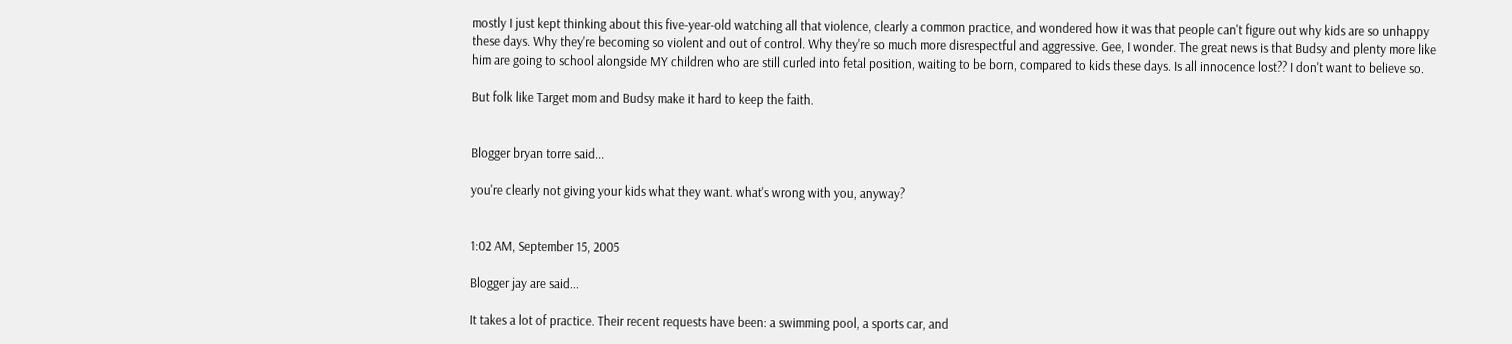mostly I just kept thinking about this five-year-old watching all that violence, clearly a common practice, and wondered how it was that people can't figure out why kids are so unhappy these days. Why they're becoming so violent and out of control. Why they're so much more disrespectful and aggressive. Gee, I wonder. The great news is that Budsy and plenty more like him are going to school alongside MY children who are still curled into fetal position, waiting to be born, compared to kids these days. Is all innocence lost?? I don't want to believe so.

But folk like Target mom and Budsy make it hard to keep the faith.


Blogger bryan torre said...

you're clearly not giving your kids what they want. what's wrong with you, anyway?


1:02 AM, September 15, 2005

Blogger jay are said...

It takes a lot of practice. Their recent requests have been: a swimming pool, a sports car, and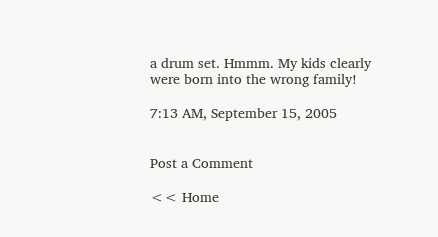a drum set. Hmmm. My kids clearly were born into the wrong family!

7:13 AM, September 15, 2005


Post a Comment

<< Home